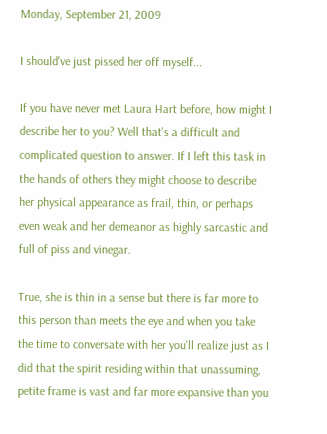Monday, September 21, 2009

I should've just pissed her off myself...

If you have never met Laura Hart before, how might I describe her to you? Well that's a difficult and complicated question to answer. If I left this task in the hands of others they might choose to describe her physical appearance as frail, thin, or perhaps even weak and her demeanor as highly sarcastic and full of piss and vinegar.

True, she is thin in a sense but there is far more to this person than meets the eye and when you take the time to conversate with her you'll realize just as I did that the spirit residing within that unassuming, petite frame is vast and far more expansive than you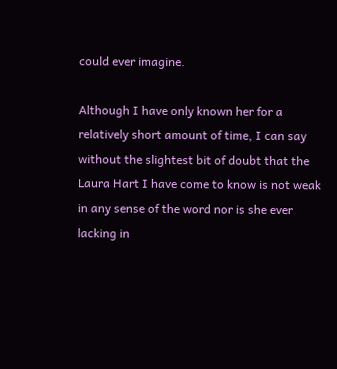could ever imagine.

Although I have only known her for a relatively short amount of time, I can say without the slightest bit of doubt that the Laura Hart I have come to know is not weak in any sense of the word nor is she ever lacking in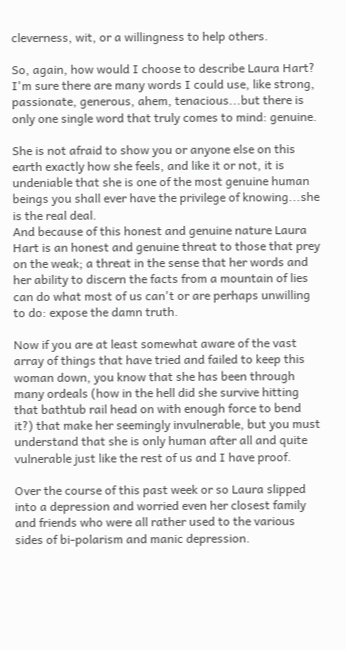cleverness, wit, or a willingness to help others.

So, again, how would I choose to describe Laura Hart? I'm sure there are many words I could use, like strong, passionate, generous, ahem, tenacious...but there is only one single word that truly comes to mind: genuine.

She is not afraid to show you or anyone else on this earth exactly how she feels, and like it or not, it is undeniable that she is one of the most genuine human beings you shall ever have the privilege of knowing...she is the real deal.
And because of this honest and genuine nature Laura Hart is an honest and genuine threat to those that prey on the weak; a threat in the sense that her words and her ability to discern the facts from a mountain of lies can do what most of us can't or are perhaps unwilling to do: expose the damn truth.

Now if you are at least somewhat aware of the vast array of things that have tried and failed to keep this woman down, you know that she has been through many ordeals (how in the hell did she survive hitting that bathtub rail head on with enough force to bend it?) that make her seemingly invulnerable, but you must understand that she is only human after all and quite vulnerable just like the rest of us and I have proof.

Over the course of this past week or so Laura slipped into a depression and worried even her closest family and friends who were all rather used to the various sides of bi-polarism and manic depression.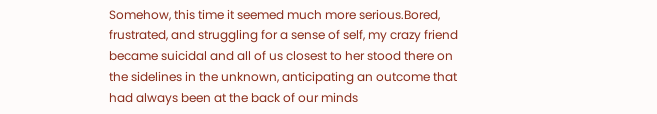Somehow, this time it seemed much more serious.Bored, frustrated, and struggling for a sense of self, my crazy friend became suicidal and all of us closest to her stood there on the sidelines in the unknown, anticipating an outcome that had always been at the back of our minds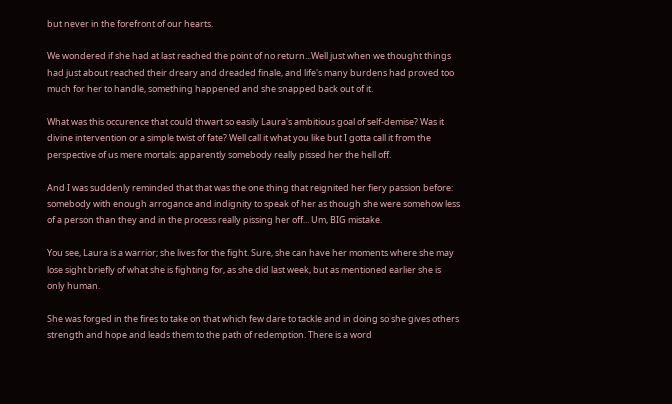but never in the forefront of our hearts.

We wondered if she had at last reached the point of no return...Well just when we thought things had just about reached their dreary and dreaded finale, and life's many burdens had proved too much for her to handle, something happened and she snapped back out of it.

What was this occurence that could thwart so easily Laura's ambitious goal of self-demise? Was it divine intervention or a simple twist of fate? Well call it what you like but I gotta call it from the perspective of us mere mortals: apparently somebody really pissed her the hell off.

And I was suddenly reminded that that was the one thing that reignited her fiery passion before: somebody with enough arrogance and indignity to speak of her as though she were somehow less of a person than they and in the process really pissing her off... Um, BIG mistake.

You see, Laura is a warrior; she lives for the fight. Sure, she can have her moments where she may lose sight briefly of what she is fighting for, as she did last week, but as mentioned earlier she is only human.

She was forged in the fires to take on that which few dare to tackle and in doing so she gives others strength and hope and leads them to the path of redemption. There is a word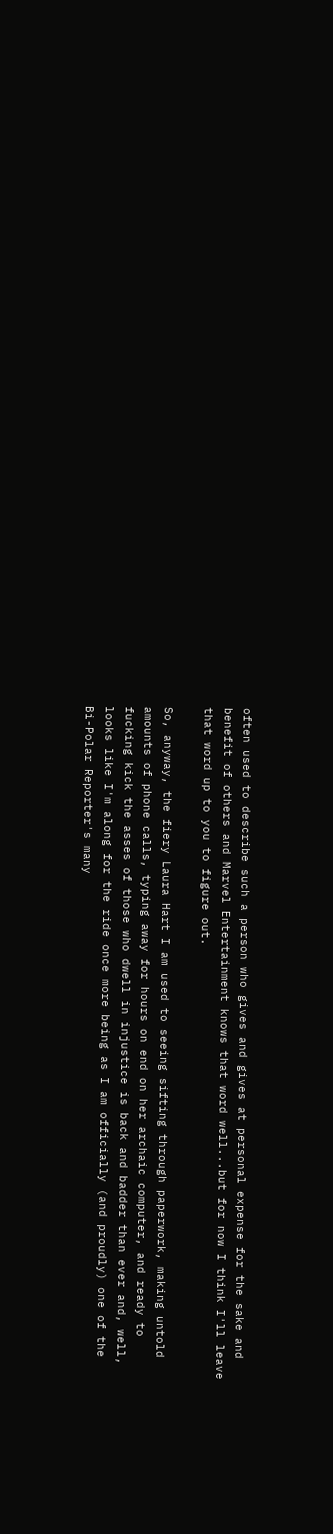often used to describe such a person who gives and gives at personal expense for the sake and benefit of others and Marvel Entertainment knows that word well...but for now I think I'll leave that word up to you to figure out.

So, anyway, the fiery Laura Hart I am used to seeing sifting through paperwork, making untold amounts of phone calls, typing away for hours on end on her archaic computer, and ready to fucking kick the asses of those who dwell in injustice is back and badder than ever and, well, looks like I'm along for the ride once more being as I am officially (and proudly) one of the Bi-Polar Reporter's many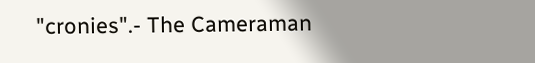"cronies".- The Cameraman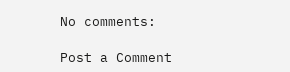No comments:

Post a Comment